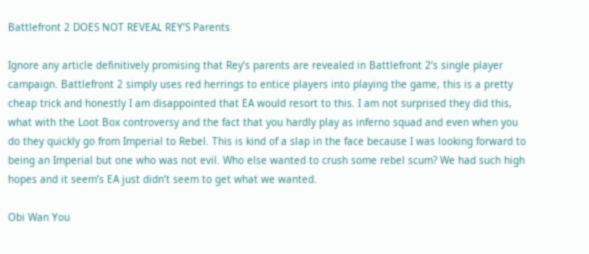Battlefront 2 DOES NOT REVEAL REY’S Parents

Ignore any article definitively promising that Rey’s parents are revealed in Battlefront 2’s single player campaign. Battlefront 2 simply uses red herrings to entice players into playing the game, this is a pretty cheap trick and honestly I am disappointed that EA would resort to this. I am not surprised they did this, what with the Loot Box controversy and the fact that you hardly play as inferno squad and even when you do they quickly go from Imperial to Rebel. This is kind of a slap in the face because I was looking forward to being an Imperial but one who was not evil. Who else wanted to crush some rebel scum? We had such high hopes and it seem’s EA just didn’t seem to get what we wanted.

Obi Wan You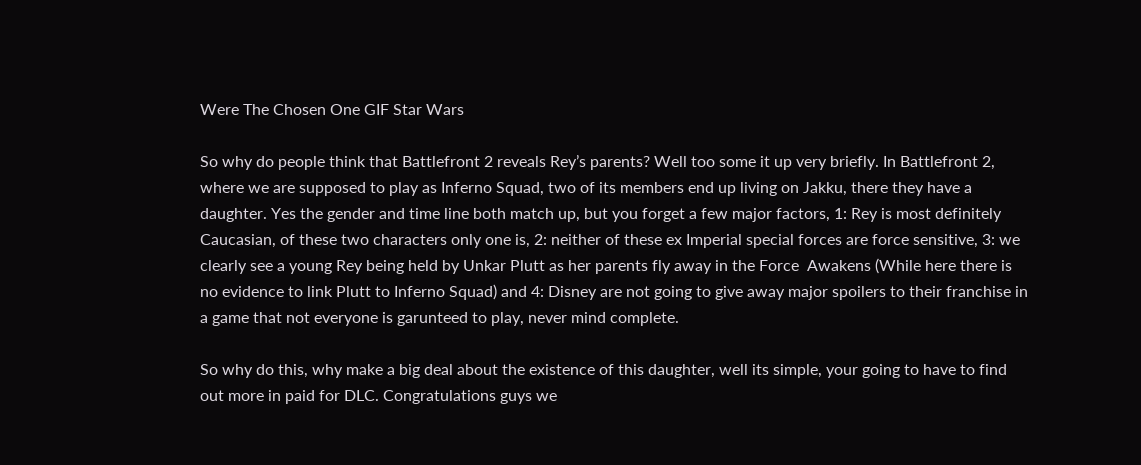Were The Chosen One GIF Star Wars

So why do people think that Battlefront 2 reveals Rey’s parents? Well too some it up very briefly. In Battlefront 2, where we are supposed to play as Inferno Squad, two of its members end up living on Jakku, there they have a daughter. Yes the gender and time line both match up, but you forget a few major factors, 1: Rey is most definitely Caucasian, of these two characters only one is, 2: neither of these ex Imperial special forces are force sensitive, 3: we clearly see a young Rey being held by Unkar Plutt as her parents fly away in the Force  Awakens (While here there is no evidence to link Plutt to Inferno Squad) and 4: Disney are not going to give away major spoilers to their franchise in a game that not everyone is garunteed to play, never mind complete.

So why do this, why make a big deal about the existence of this daughter, well its simple, your going to have to find out more in paid for DLC. Congratulations guys we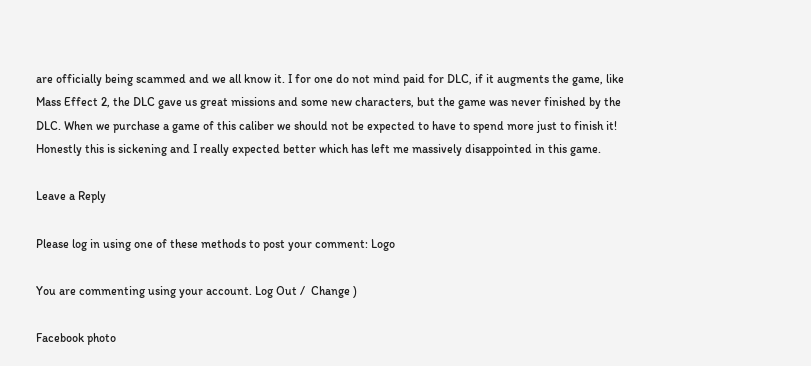are officially being scammed and we all know it. I for one do not mind paid for DLC, if it augments the game, like Mass Effect 2, the DLC gave us great missions and some new characters, but the game was never finished by the DLC. When we purchase a game of this caliber we should not be expected to have to spend more just to finish it! Honestly this is sickening and I really expected better which has left me massively disappointed in this game.

Leave a Reply

Please log in using one of these methods to post your comment: Logo

You are commenting using your account. Log Out /  Change )

Facebook photo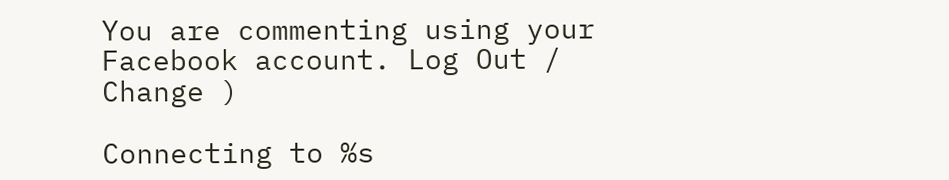You are commenting using your Facebook account. Log Out /  Change )

Connecting to %s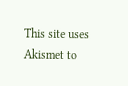This site uses Akismet to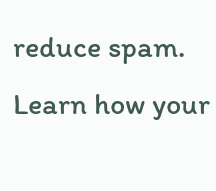reduce spam. Learn how your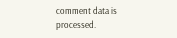comment data is processed.